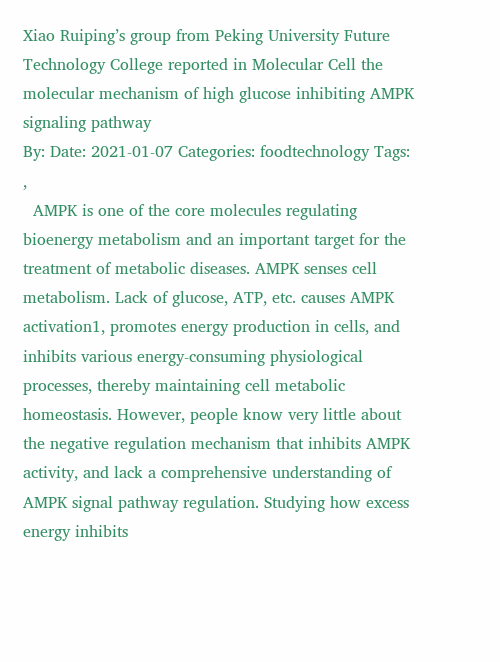Xiao Ruiping’s group from Peking University Future Technology College reported in Molecular Cell the molecular mechanism of high glucose inhibiting AMPK signaling pathway
By: Date: 2021-01-07 Categories: foodtechnology Tags: ,
  AMPK is one of the core molecules regulating bioenergy metabolism and an important target for the treatment of metabolic diseases. AMPK senses cell metabolism. Lack of glucose, ATP, etc. causes AMPK activation1, promotes energy production in cells, and inhibits various energy-consuming physiological processes, thereby maintaining cell metabolic homeostasis. However, people know very little about the negative regulation mechanism that inhibits AMPK activity, and lack a comprehensive understanding of AMPK signal pathway regulation. Studying how excess energy inhibits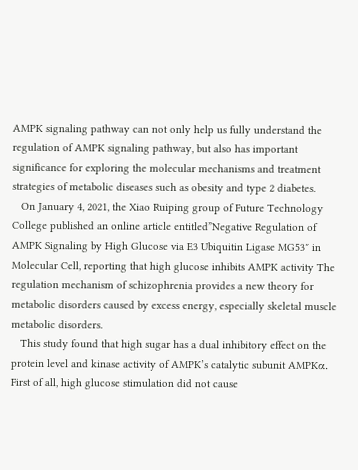AMPK signaling pathway can not only help us fully understand the regulation of AMPK signaling pathway, but also has important significance for exploring the molecular mechanisms and treatment strategies of metabolic diseases such as obesity and type 2 diabetes.
   On January 4, 2021, the Xiao Ruiping group of Future Technology College published an online article entitled”Negative Regulation of AMPK Signaling by High Glucose via E3 Ubiquitin Ligase MG53″ in Molecular Cell, reporting that high glucose inhibits AMPK activity The regulation mechanism of schizophrenia provides a new theory for metabolic disorders caused by excess energy, especially skeletal muscle metabolic disorders.
   This study found that high sugar has a dual inhibitory effect on the protein level and kinase activity of AMPK’s catalytic subunit AMPKα. First of all, high glucose stimulation did not cause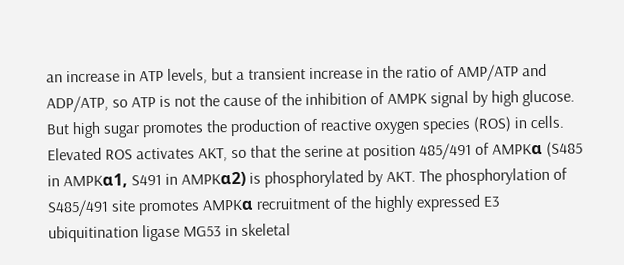an increase in ATP levels, but a transient increase in the ratio of AMP/ATP and ADP/ATP, so ATP is not the cause of the inhibition of AMPK signal by high glucose. But high sugar promotes the production of reactive oxygen species (ROS) in cells. Elevated ROS activates AKT, so that the serine at position 485/491 of AMPKα (S485 in AMPKα1, S491 in AMPKα2) is phosphorylated by AKT. The phosphorylation of S485/491 site promotes AMPKα recruitment of the highly expressed E3 ubiquitination ligase MG53 in skeletal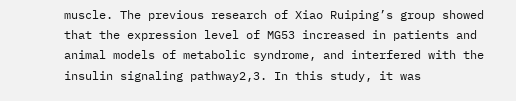muscle. The previous research of Xiao Ruiping’s group showed that the expression level of MG53 increased in patients and animal models of metabolic syndrome, and interfered with the insulin signaling pathway2,3. In this study, it was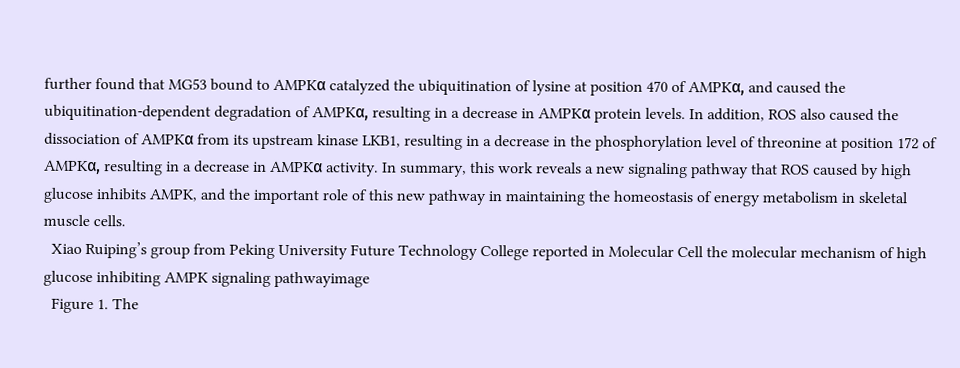further found that MG53 bound to AMPKα catalyzed the ubiquitination of lysine at position 470 of AMPKα, and caused the ubiquitination-dependent degradation of AMPKα, resulting in a decrease in AMPKα protein levels. In addition, ROS also caused the dissociation of AMPKα from its upstream kinase LKB1, resulting in a decrease in the phosphorylation level of threonine at position 172 of AMPKα, resulting in a decrease in AMPKα activity. In summary, this work reveals a new signaling pathway that ROS caused by high glucose inhibits AMPK, and the important role of this new pathway in maintaining the homeostasis of energy metabolism in skeletal muscle cells.
  Xiao Ruiping’s group from Peking University Future Technology College reported in Molecular Cell the molecular mechanism of high glucose inhibiting AMPK signaling pathwayimage
  Figure 1. The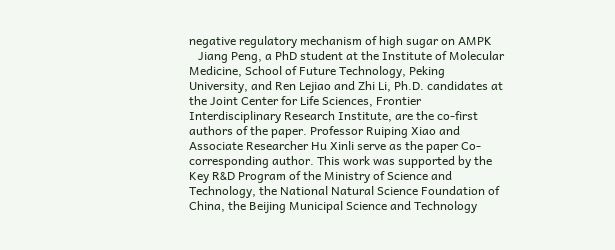negative regulatory mechanism of high sugar on AMPK
   Jiang Peng, a PhD student at the Institute of Molecular Medicine, School of Future Technology, Peking University, and Ren Lejiao and Zhi Li, Ph.D. candidates at the Joint Center for Life Sciences, Frontier Interdisciplinary Research Institute, are the co-first authors of the paper. Professor Ruiping Xiao and Associate Researcher Hu Xinli serve as the paper Co-corresponding author. This work was supported by the Key R&D Program of the Ministry of Science and Technology, the National Natural Science Foundation of China, the Beijing Municipal Science and Technology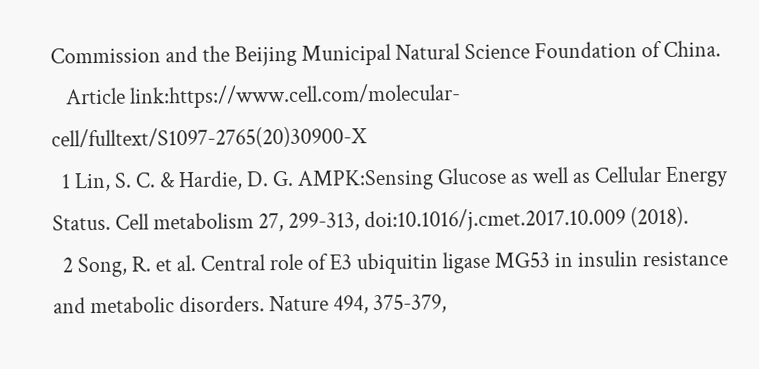Commission and the Beijing Municipal Natural Science Foundation of China.
   Article link:https://www.cell.com/molecular-cell/fulltext/S1097-2765(20)30900-X
  1 Lin, S. C. & Hardie, D. G. AMPK:Sensing Glucose as well as Cellular Energy Status. Cell metabolism 27, 299-313, doi:10.1016/j.cmet.2017.10.009 (2018).
  2 Song, R. et al. Central role of E3 ubiquitin ligase MG53 in insulin resistance and metabolic disorders. Nature 494, 375-379,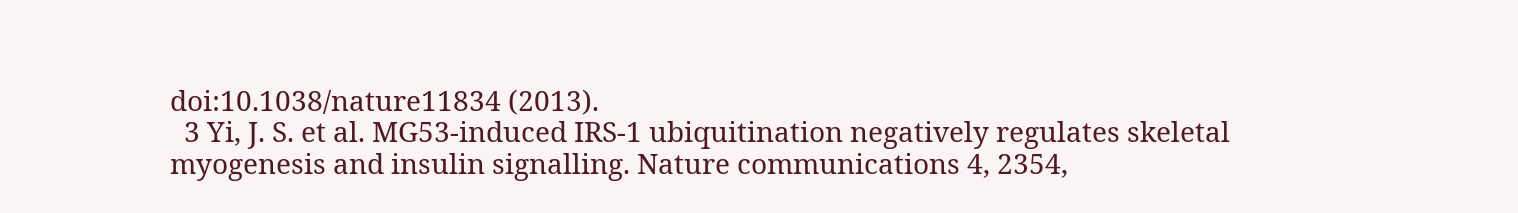doi:10.1038/nature11834 (2013).
  3 Yi, J. S. et al. MG53-induced IRS-1 ubiquitination negatively regulates skeletal myogenesis and insulin signalling. Nature communications 4, 2354,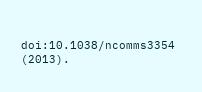doi:10.1038/ncomms3354 (2013).